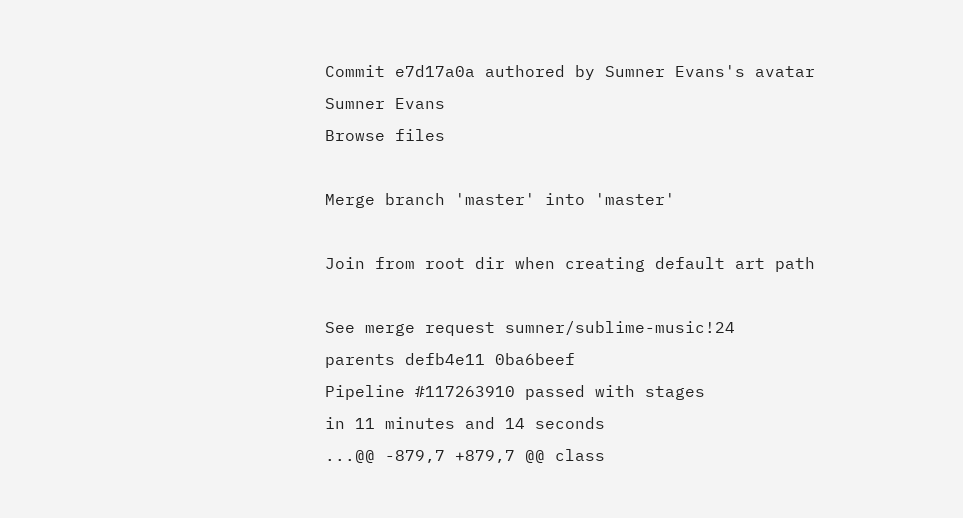Commit e7d17a0a authored by Sumner Evans's avatar Sumner Evans
Browse files

Merge branch 'master' into 'master'

Join from root dir when creating default art path

See merge request sumner/sublime-music!24
parents defb4e11 0ba6beef
Pipeline #117263910 passed with stages
in 11 minutes and 14 seconds
...@@ -879,7 +879,7 @@ class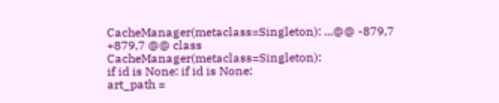CacheManager(metaclass=Singleton): ...@@ -879,7 +879,7 @@ class CacheManager(metaclass=Singleton):
if id is None: if id is None:
art_path =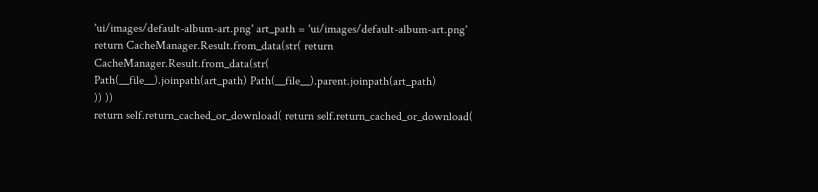'ui/images/default-album-art.png' art_path = 'ui/images/default-album-art.png'
return CacheManager.Result.from_data(str( return CacheManager.Result.from_data(str(
Path(__file__).joinpath(art_path) Path(__file__).parent.joinpath(art_path)
)) ))
return self.return_cached_or_download( return self.return_cached_or_download(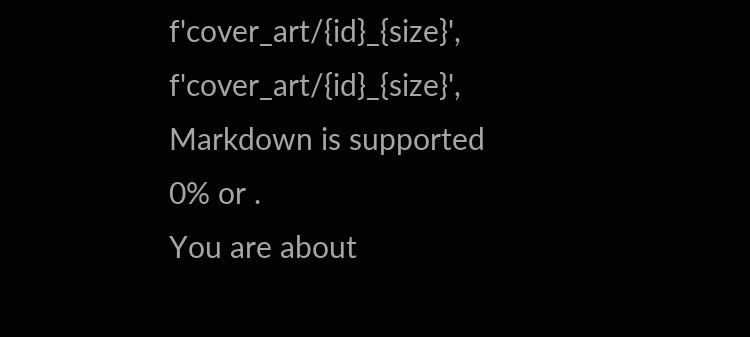f'cover_art/{id}_{size}', f'cover_art/{id}_{size}',
Markdown is supported
0% or .
You are about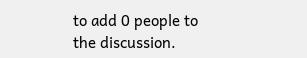to add 0 people to the discussion.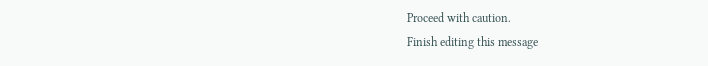Proceed with caution.
Finish editing this message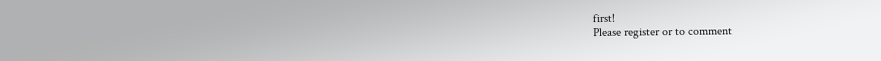first!
Please register or to comment